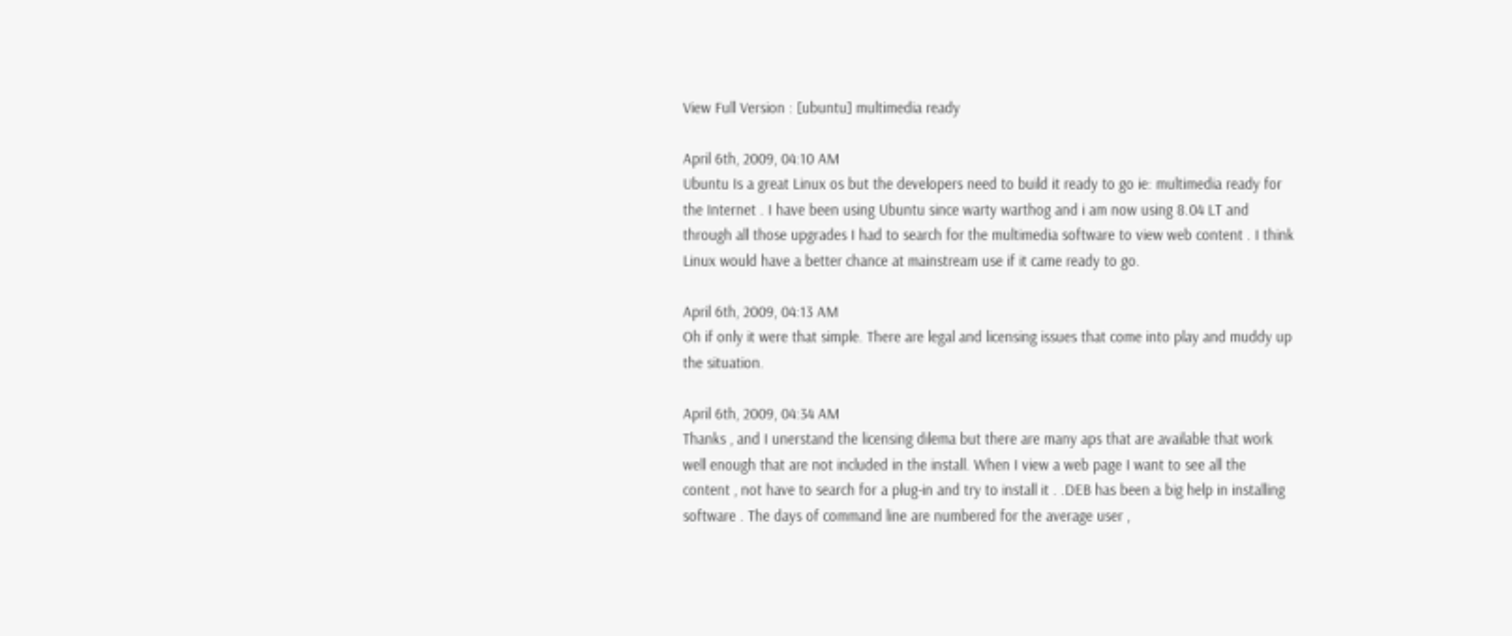View Full Version : [ubuntu] multimedia ready

April 6th, 2009, 04:10 AM
Ubuntu Is a great Linux os but the developers need to build it ready to go ie: multimedia ready for the Internet . I have been using Ubuntu since warty warthog and i am now using 8.04 LT and through all those upgrades I had to search for the multimedia software to view web content . I think Linux would have a better chance at mainstream use if it came ready to go.

April 6th, 2009, 04:13 AM
Oh if only it were that simple. There are legal and licensing issues that come into play and muddy up the situation.

April 6th, 2009, 04:34 AM
Thanks , and I unerstand the licensing dilema but there are many aps that are available that work well enough that are not included in the install. When I view a web page I want to see all the content , not have to search for a plug-in and try to install it . .DEB has been a big help in installing software . The days of command line are numbered for the average user ,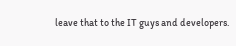leave that to the IT guys and developers.